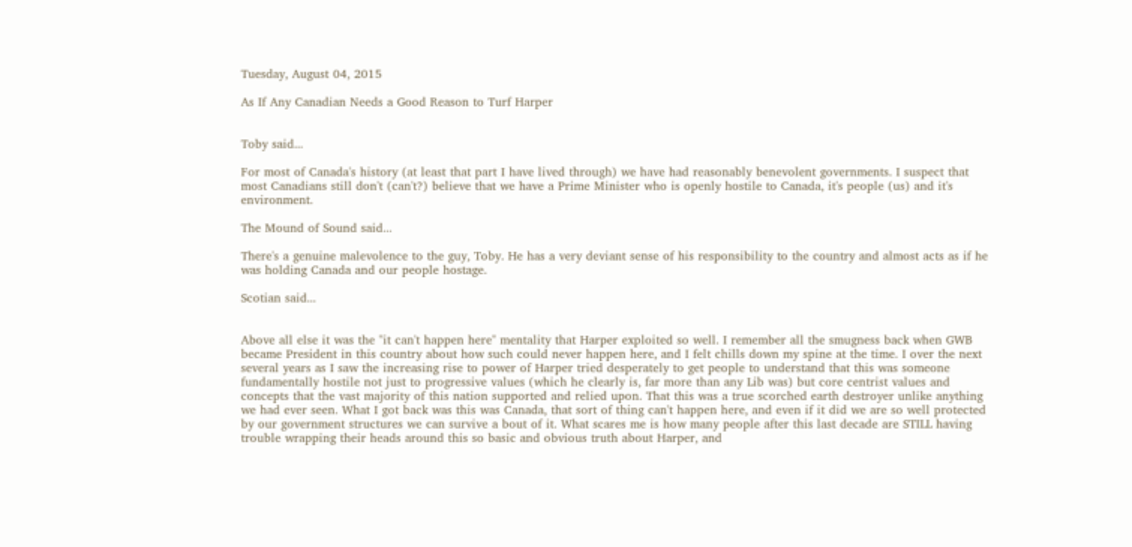Tuesday, August 04, 2015

As If Any Canadian Needs a Good Reason to Turf Harper


Toby said...

For most of Canada's history (at least that part I have lived through) we have had reasonably benevolent governments. I suspect that most Canadians still don't (can't?) believe that we have a Prime Minister who is openly hostile to Canada, it's people (us) and it's environment.

The Mound of Sound said...

There's a genuine malevolence to the guy, Toby. He has a very deviant sense of his responsibility to the country and almost acts as if he was holding Canada and our people hostage.

Scotian said...


Above all else it was the "it can't happen here" mentality that Harper exploited so well. I remember all the smugness back when GWB became President in this country about how such could never happen here, and I felt chills down my spine at the time. I over the next several years as I saw the increasing rise to power of Harper tried desperately to get people to understand that this was someone fundamentally hostile not just to progressive values (which he clearly is, far more than any Lib was) but core centrist values and concepts that the vast majority of this nation supported and relied upon. That this was a true scorched earth destroyer unlike anything we had ever seen. What I got back was this was Canada, that sort of thing can't happen here, and even if it did we are so well protected by our government structures we can survive a bout of it. What scares me is how many people after this last decade are STILL having trouble wrapping their heads around this so basic and obvious truth about Harper, and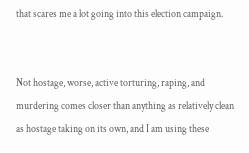that scares me a lot going into this election campaign.


Not hostage, worse, active torturing, raping, and murdering comes closer than anything as relatively clean as hostage taking on its own, and I am using these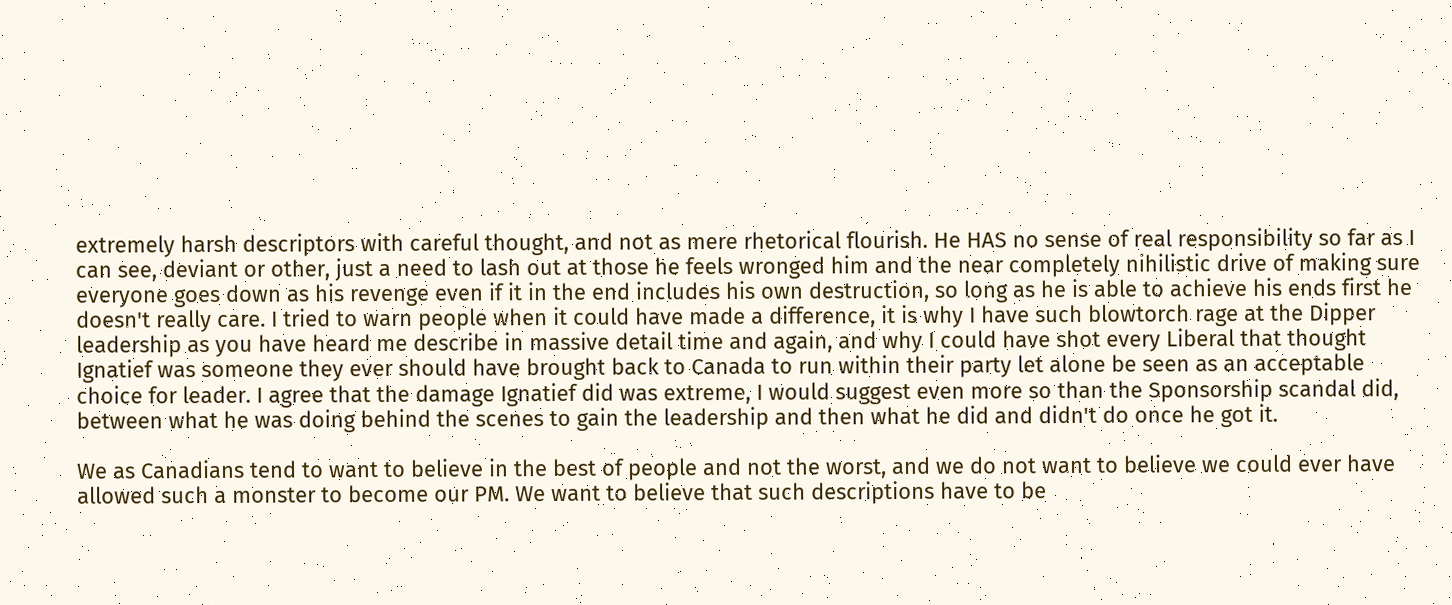extremely harsh descriptors with careful thought, and not as mere rhetorical flourish. He HAS no sense of real responsibility so far as I can see, deviant or other, just a need to lash out at those he feels wronged him and the near completely nihilistic drive of making sure everyone goes down as his revenge even if it in the end includes his own destruction, so long as he is able to achieve his ends first he doesn't really care. I tried to warn people when it could have made a difference, it is why I have such blowtorch rage at the Dipper leadership as you have heard me describe in massive detail time and again, and why I could have shot every Liberal that thought Ignatief was someone they ever should have brought back to Canada to run within their party let alone be seen as an acceptable choice for leader. I agree that the damage Ignatief did was extreme, I would suggest even more so than the Sponsorship scandal did, between what he was doing behind the scenes to gain the leadership and then what he did and didn't do once he got it.

We as Canadians tend to want to believe in the best of people and not the worst, and we do not want to believe we could ever have allowed such a monster to become our PM. We want to believe that such descriptions have to be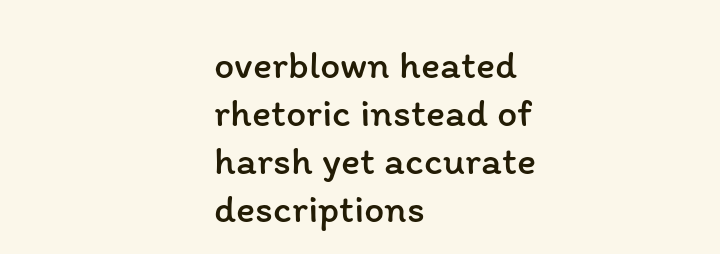overblown heated rhetoric instead of harsh yet accurate descriptions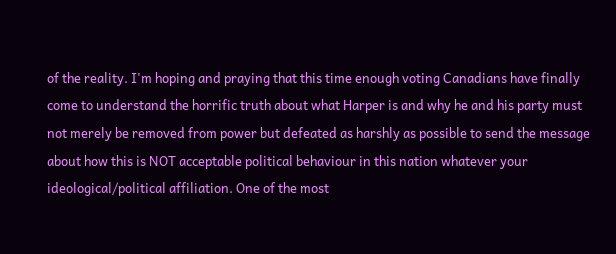of the reality. I'm hoping and praying that this time enough voting Canadians have finally come to understand the horrific truth about what Harper is and why he and his party must not merely be removed from power but defeated as harshly as possible to send the message about how this is NOT acceptable political behaviour in this nation whatever your ideological/political affiliation. One of the most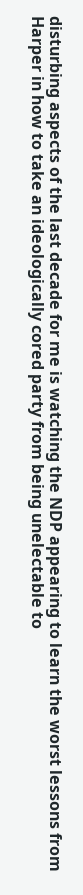disturbing aspects of the last decade for me is watching the NDP appearing to learn the worst lessons from Harper in how to take an ideologically cored party from being unelectable to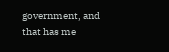government, and that has me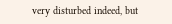very disturbed indeed, but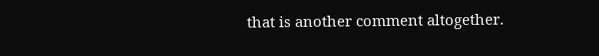that is another comment altogether.